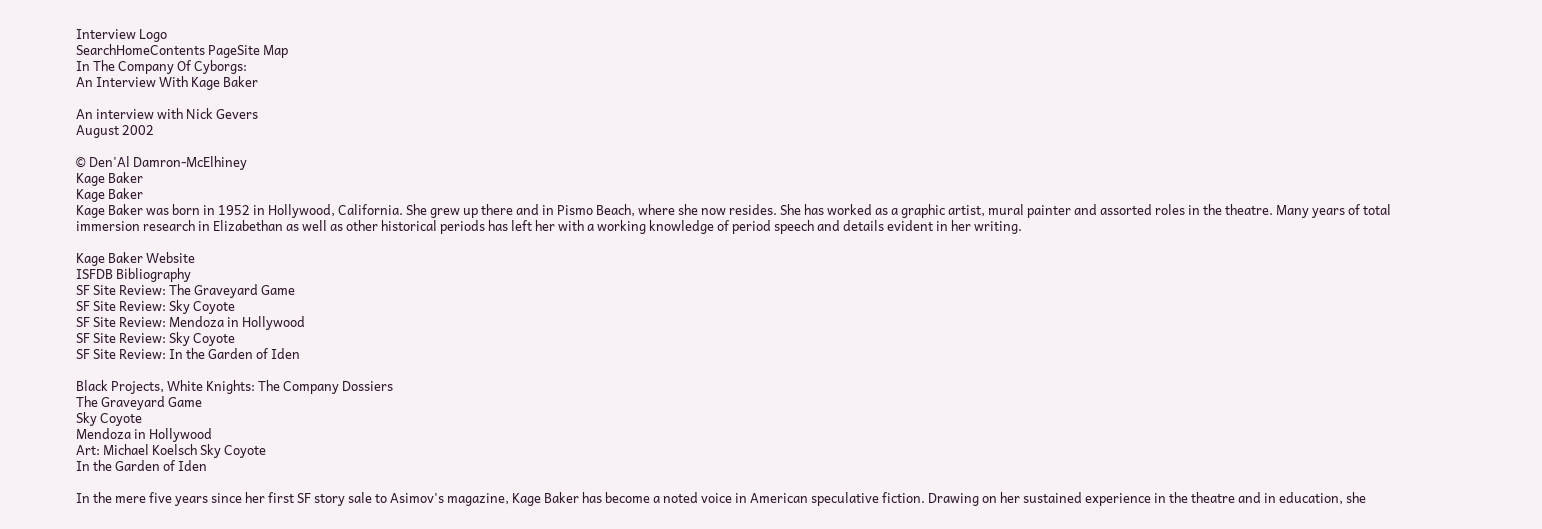Interview Logo
SearchHomeContents PageSite Map
In The Company Of Cyborgs:
An Interview With Kage Baker

An interview with Nick Gevers
August 2002

© Den'Al Damron-McElhiney
Kage Baker
Kage Baker
Kage Baker was born in 1952 in Hollywood, California. She grew up there and in Pismo Beach, where she now resides. She has worked as a graphic artist, mural painter and assorted roles in the theatre. Many years of total immersion research in Elizabethan as well as other historical periods has left her with a working knowledge of period speech and details evident in her writing.

Kage Baker Website
ISFDB Bibliography
SF Site Review: The Graveyard Game
SF Site Review: Sky Coyote
SF Site Review: Mendoza in Hollywood
SF Site Review: Sky Coyote
SF Site Review: In the Garden of Iden

Black Projects, White Knights: The Company Dossiers
The Graveyard Game
Sky Coyote
Mendoza in Hollywood
Art: Michael Koelsch Sky Coyote
In the Garden of Iden

In the mere five years since her first SF story sale to Asimov's magazine, Kage Baker has become a noted voice in American speculative fiction. Drawing on her sustained experience in the theatre and in education, she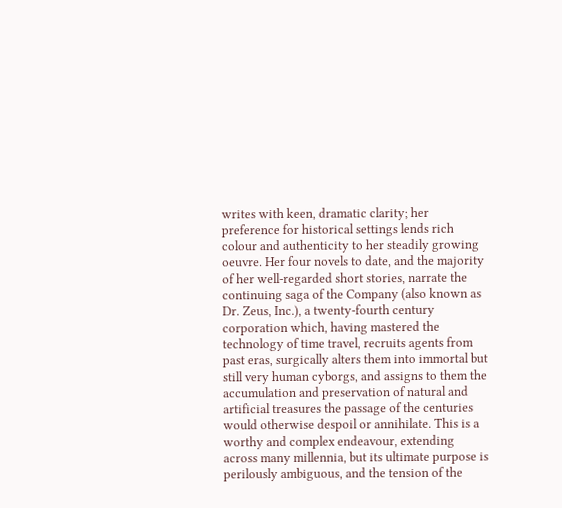writes with keen, dramatic clarity; her preference for historical settings lends rich colour and authenticity to her steadily growing oeuvre. Her four novels to date, and the majority of her well-regarded short stories, narrate the continuing saga of the Company (also known as Dr. Zeus, Inc.), a twenty-fourth century corporation which, having mastered the technology of time travel, recruits agents from past eras, surgically alters them into immortal but still very human cyborgs, and assigns to them the accumulation and preservation of natural and artificial treasures the passage of the centuries would otherwise despoil or annihilate. This is a worthy and complex endeavour, extending across many millennia, but its ultimate purpose is perilously ambiguous, and the tension of the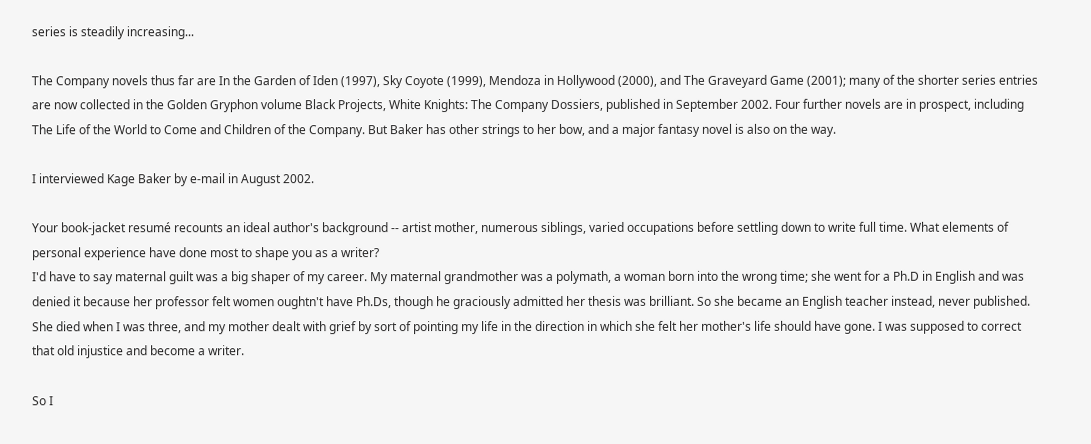series is steadily increasing...

The Company novels thus far are In the Garden of Iden (1997), Sky Coyote (1999), Mendoza in Hollywood (2000), and The Graveyard Game (2001); many of the shorter series entries are now collected in the Golden Gryphon volume Black Projects, White Knights: The Company Dossiers, published in September 2002. Four further novels are in prospect, including The Life of the World to Come and Children of the Company. But Baker has other strings to her bow, and a major fantasy novel is also on the way.

I interviewed Kage Baker by e-mail in August 2002.

Your book-jacket resumé recounts an ideal author's background -- artist mother, numerous siblings, varied occupations before settling down to write full time. What elements of personal experience have done most to shape you as a writer?
I'd have to say maternal guilt was a big shaper of my career. My maternal grandmother was a polymath, a woman born into the wrong time; she went for a Ph.D in English and was denied it because her professor felt women oughtn't have Ph.Ds, though he graciously admitted her thesis was brilliant. So she became an English teacher instead, never published. She died when I was three, and my mother dealt with grief by sort of pointing my life in the direction in which she felt her mother's life should have gone. I was supposed to correct that old injustice and become a writer.

So I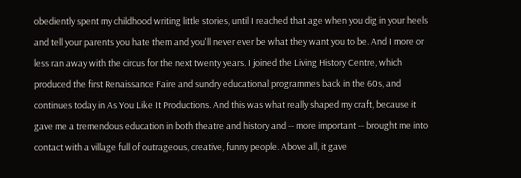obediently spent my childhood writing little stories, until I reached that age when you dig in your heels and tell your parents you hate them and you'll never ever be what they want you to be. And I more or less ran away with the circus for the next twenty years. I joined the Living History Centre, which produced the first Renaissance Faire and sundry educational programmes back in the 60s, and continues today in As You Like It Productions. And this was what really shaped my craft, because it gave me a tremendous education in both theatre and history and -- more important -- brought me into contact with a village full of outrageous, creative, funny people. Above all, it gave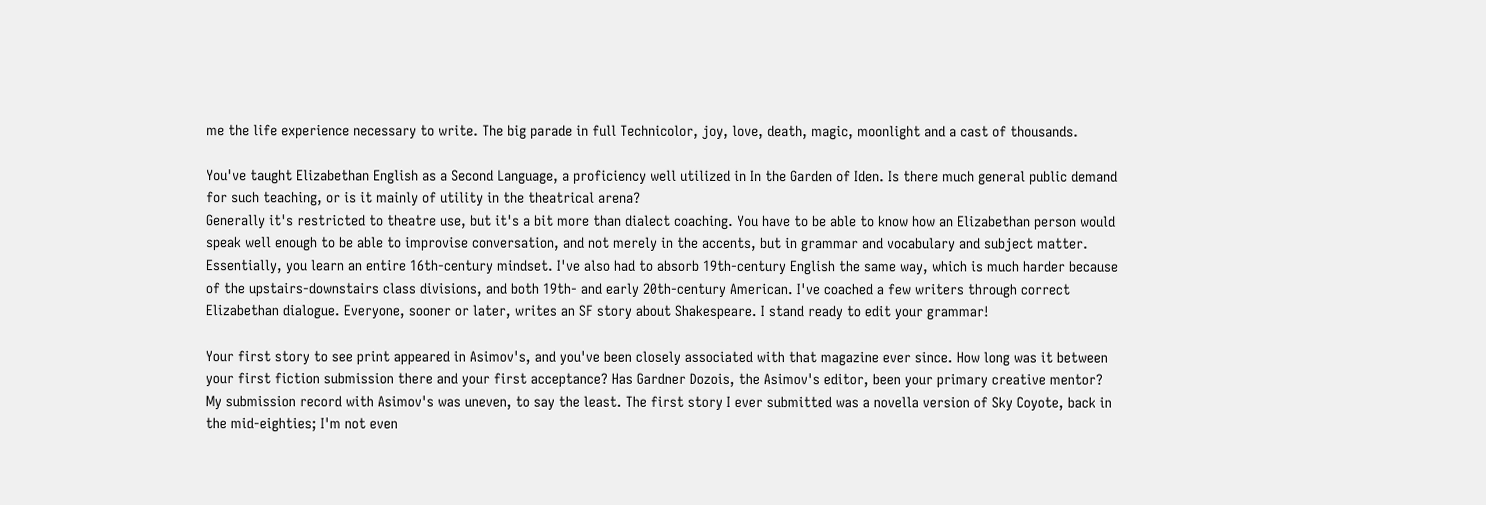me the life experience necessary to write. The big parade in full Technicolor, joy, love, death, magic, moonlight and a cast of thousands.

You've taught Elizabethan English as a Second Language, a proficiency well utilized in In the Garden of Iden. Is there much general public demand for such teaching, or is it mainly of utility in the theatrical arena?
Generally it's restricted to theatre use, but it's a bit more than dialect coaching. You have to be able to know how an Elizabethan person would speak well enough to be able to improvise conversation, and not merely in the accents, but in grammar and vocabulary and subject matter. Essentially, you learn an entire 16th-century mindset. I've also had to absorb 19th-century English the same way, which is much harder because of the upstairs-downstairs class divisions, and both 19th- and early 20th-century American. I've coached a few writers through correct Elizabethan dialogue. Everyone, sooner or later, writes an SF story about Shakespeare. I stand ready to edit your grammar!

Your first story to see print appeared in Asimov's, and you've been closely associated with that magazine ever since. How long was it between your first fiction submission there and your first acceptance? Has Gardner Dozois, the Asimov's editor, been your primary creative mentor?
My submission record with Asimov's was uneven, to say the least. The first story I ever submitted was a novella version of Sky Coyote, back in the mid-eighties; I'm not even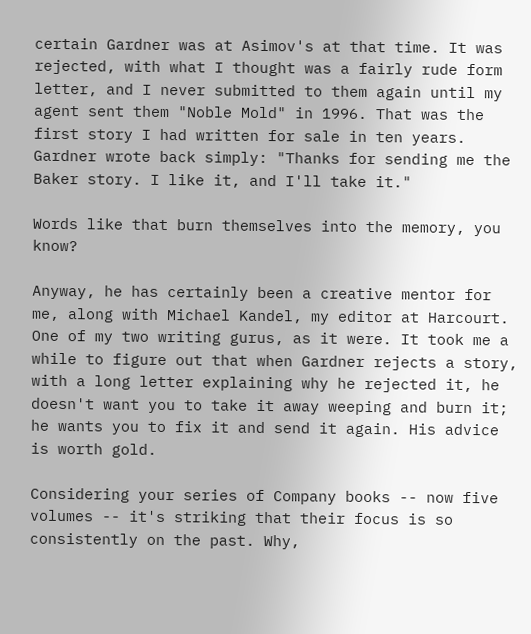certain Gardner was at Asimov's at that time. It was rejected, with what I thought was a fairly rude form letter, and I never submitted to them again until my agent sent them "Noble Mold" in 1996. That was the first story I had written for sale in ten years. Gardner wrote back simply: "Thanks for sending me the Baker story. I like it, and I'll take it."

Words like that burn themselves into the memory, you know?

Anyway, he has certainly been a creative mentor for me, along with Michael Kandel, my editor at Harcourt. One of my two writing gurus, as it were. It took me a while to figure out that when Gardner rejects a story, with a long letter explaining why he rejected it, he doesn't want you to take it away weeping and burn it; he wants you to fix it and send it again. His advice is worth gold.

Considering your series of Company books -- now five volumes -- it's striking that their focus is so consistently on the past. Why,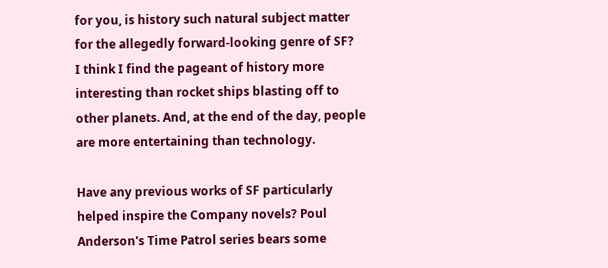for you, is history such natural subject matter for the allegedly forward-looking genre of SF?
I think I find the pageant of history more interesting than rocket ships blasting off to other planets. And, at the end of the day, people are more entertaining than technology.

Have any previous works of SF particularly helped inspire the Company novels? Poul Anderson's Time Patrol series bears some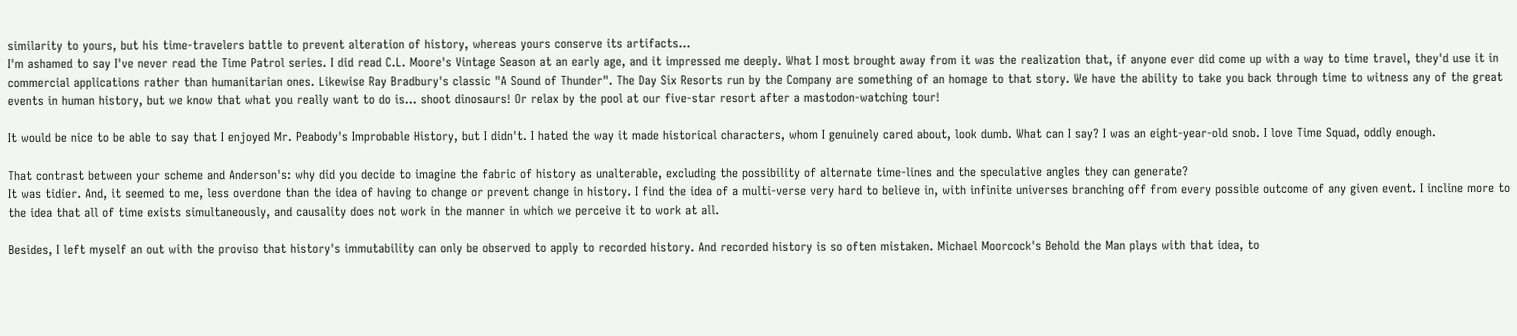similarity to yours, but his time-travelers battle to prevent alteration of history, whereas yours conserve its artifacts...
I'm ashamed to say I've never read the Time Patrol series. I did read C.L. Moore's Vintage Season at an early age, and it impressed me deeply. What I most brought away from it was the realization that, if anyone ever did come up with a way to time travel, they'd use it in commercial applications rather than humanitarian ones. Likewise Ray Bradbury's classic "A Sound of Thunder". The Day Six Resorts run by the Company are something of an homage to that story. We have the ability to take you back through time to witness any of the great events in human history, but we know that what you really want to do is... shoot dinosaurs! Or relax by the pool at our five-star resort after a mastodon-watching tour!

It would be nice to be able to say that I enjoyed Mr. Peabody's Improbable History, but I didn't. I hated the way it made historical characters, whom I genuinely cared about, look dumb. What can I say? I was an eight-year-old snob. I love Time Squad, oddly enough.

That contrast between your scheme and Anderson's: why did you decide to imagine the fabric of history as unalterable, excluding the possibility of alternate time-lines and the speculative angles they can generate?
It was tidier. And, it seemed to me, less overdone than the idea of having to change or prevent change in history. I find the idea of a multi-verse very hard to believe in, with infinite universes branching off from every possible outcome of any given event. I incline more to the idea that all of time exists simultaneously, and causality does not work in the manner in which we perceive it to work at all.

Besides, I left myself an out with the proviso that history's immutability can only be observed to apply to recorded history. And recorded history is so often mistaken. Michael Moorcock's Behold the Man plays with that idea, to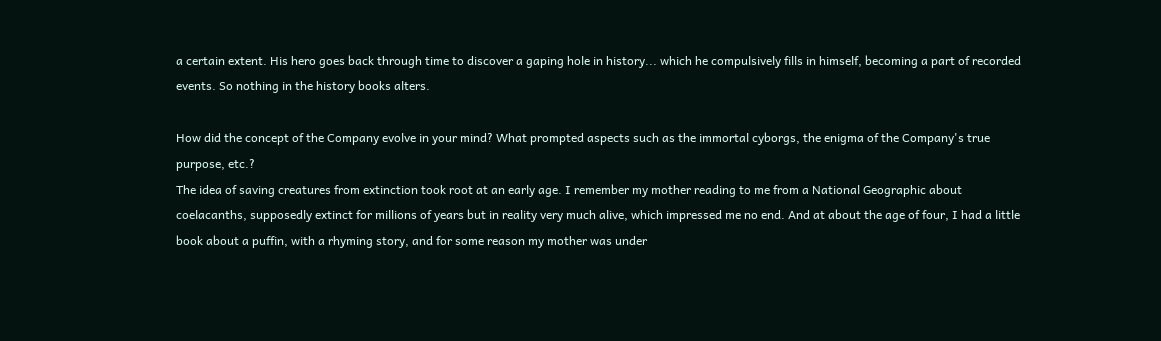a certain extent. His hero goes back through time to discover a gaping hole in history... which he compulsively fills in himself, becoming a part of recorded events. So nothing in the history books alters.

How did the concept of the Company evolve in your mind? What prompted aspects such as the immortal cyborgs, the enigma of the Company's true purpose, etc.?
The idea of saving creatures from extinction took root at an early age. I remember my mother reading to me from a National Geographic about coelacanths, supposedly extinct for millions of years but in reality very much alive, which impressed me no end. And at about the age of four, I had a little book about a puffin, with a rhyming story, and for some reason my mother was under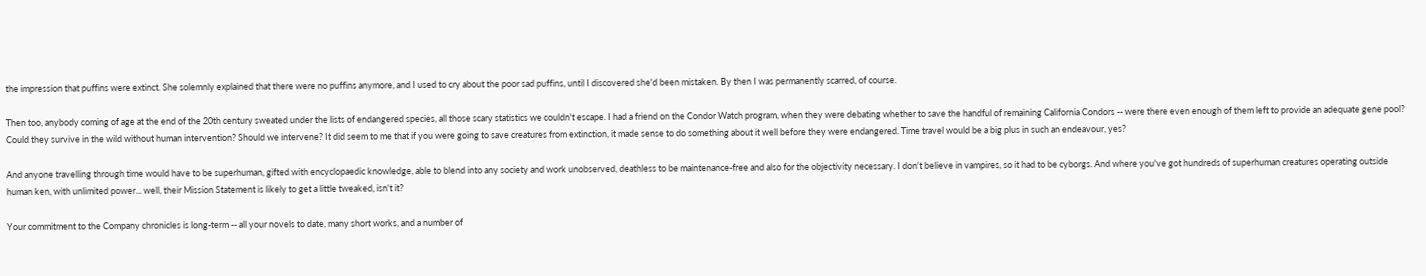the impression that puffins were extinct. She solemnly explained that there were no puffins anymore, and I used to cry about the poor sad puffins, until I discovered she'd been mistaken. By then I was permanently scarred, of course.

Then too, anybody coming of age at the end of the 20th century sweated under the lists of endangered species, all those scary statistics we couldn't escape. I had a friend on the Condor Watch program, when they were debating whether to save the handful of remaining California Condors -- were there even enough of them left to provide an adequate gene pool? Could they survive in the wild without human intervention? Should we intervene? It did seem to me that if you were going to save creatures from extinction, it made sense to do something about it well before they were endangered. Time travel would be a big plus in such an endeavour, yes?

And anyone travelling through time would have to be superhuman, gifted with encyclopaedic knowledge, able to blend into any society and work unobserved, deathless to be maintenance-free and also for the objectivity necessary. I don't believe in vampires, so it had to be cyborgs. And where you've got hundreds of superhuman creatures operating outside human ken, with unlimited power... well, their Mission Statement is likely to get a little tweaked, isn't it?

Your commitment to the Company chronicles is long-term -- all your novels to date, many short works, and a number of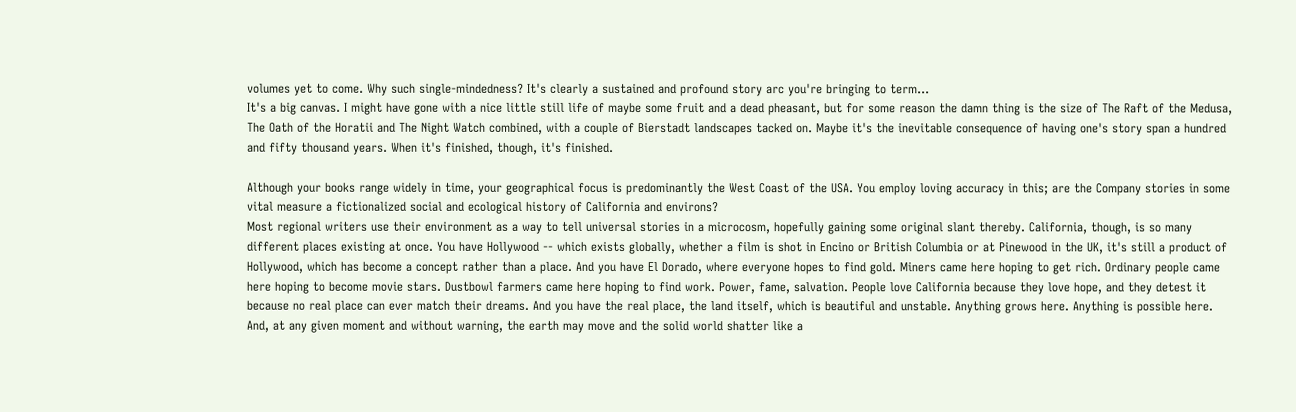volumes yet to come. Why such single-mindedness? It's clearly a sustained and profound story arc you're bringing to term...
It's a big canvas. I might have gone with a nice little still life of maybe some fruit and a dead pheasant, but for some reason the damn thing is the size of The Raft of the Medusa, The Oath of the Horatii and The Night Watch combined, with a couple of Bierstadt landscapes tacked on. Maybe it's the inevitable consequence of having one's story span a hundred and fifty thousand years. When it's finished, though, it's finished.

Although your books range widely in time, your geographical focus is predominantly the West Coast of the USA. You employ loving accuracy in this; are the Company stories in some vital measure a fictionalized social and ecological history of California and environs?
Most regional writers use their environment as a way to tell universal stories in a microcosm, hopefully gaining some original slant thereby. California, though, is so many different places existing at once. You have Hollywood -- which exists globally, whether a film is shot in Encino or British Columbia or at Pinewood in the UK, it's still a product of Hollywood, which has become a concept rather than a place. And you have El Dorado, where everyone hopes to find gold. Miners came here hoping to get rich. Ordinary people came here hoping to become movie stars. Dustbowl farmers came here hoping to find work. Power, fame, salvation. People love California because they love hope, and they detest it because no real place can ever match their dreams. And you have the real place, the land itself, which is beautiful and unstable. Anything grows here. Anything is possible here. And, at any given moment and without warning, the earth may move and the solid world shatter like a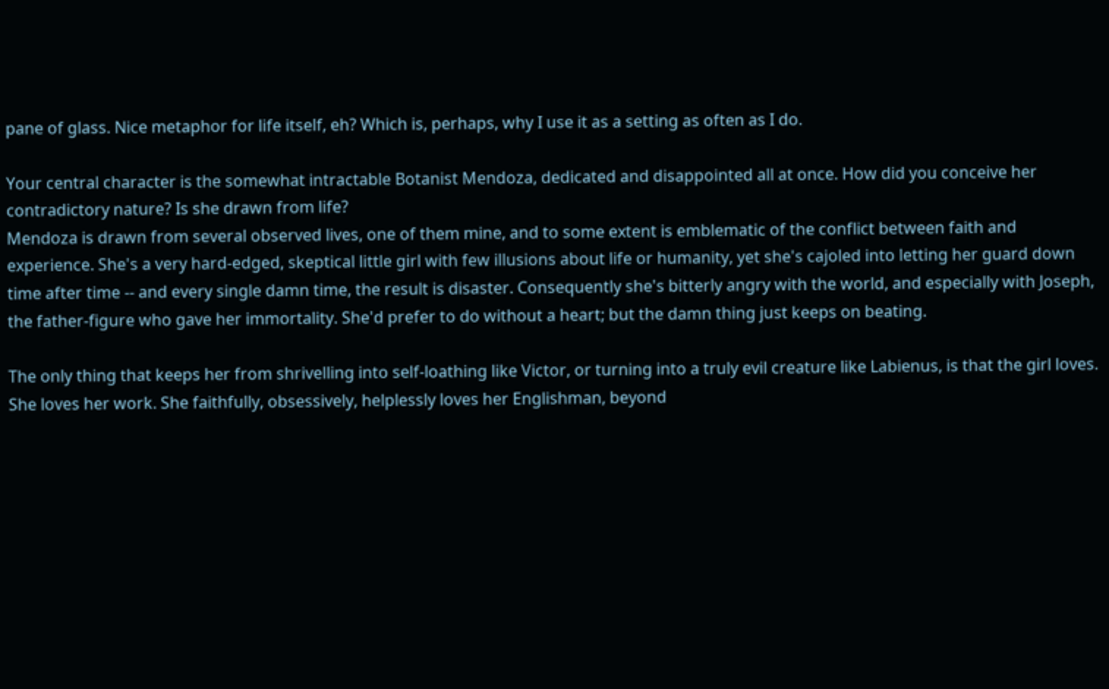pane of glass. Nice metaphor for life itself, eh? Which is, perhaps, why I use it as a setting as often as I do.

Your central character is the somewhat intractable Botanist Mendoza, dedicated and disappointed all at once. How did you conceive her contradictory nature? Is she drawn from life?
Mendoza is drawn from several observed lives, one of them mine, and to some extent is emblematic of the conflict between faith and experience. She's a very hard-edged, skeptical little girl with few illusions about life or humanity, yet she's cajoled into letting her guard down time after time -- and every single damn time, the result is disaster. Consequently she's bitterly angry with the world, and especially with Joseph, the father-figure who gave her immortality. She'd prefer to do without a heart; but the damn thing just keeps on beating.

The only thing that keeps her from shrivelling into self-loathing like Victor, or turning into a truly evil creature like Labienus, is that the girl loves. She loves her work. She faithfully, obsessively, helplessly loves her Englishman, beyond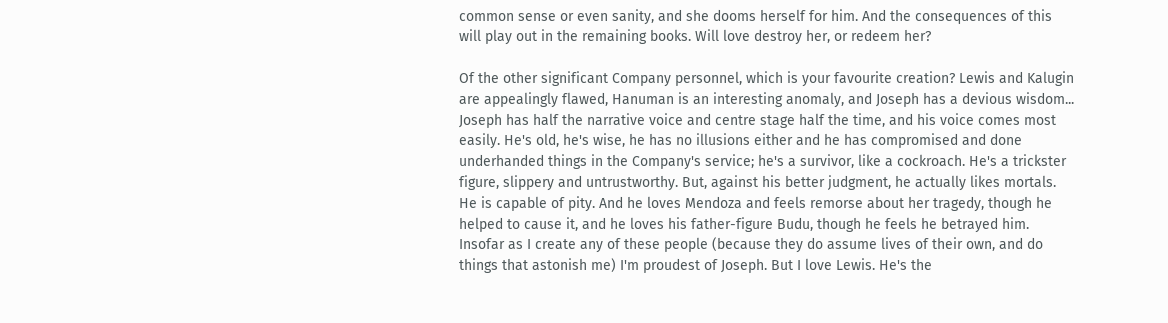common sense or even sanity, and she dooms herself for him. And the consequences of this will play out in the remaining books. Will love destroy her, or redeem her?

Of the other significant Company personnel, which is your favourite creation? Lewis and Kalugin are appealingly flawed, Hanuman is an interesting anomaly, and Joseph has a devious wisdom...
Joseph has half the narrative voice and centre stage half the time, and his voice comes most easily. He's old, he's wise, he has no illusions either and he has compromised and done underhanded things in the Company's service; he's a survivor, like a cockroach. He's a trickster figure, slippery and untrustworthy. But, against his better judgment, he actually likes mortals. He is capable of pity. And he loves Mendoza and feels remorse about her tragedy, though he helped to cause it, and he loves his father-figure Budu, though he feels he betrayed him. Insofar as I create any of these people (because they do assume lives of their own, and do things that astonish me) I'm proudest of Joseph. But I love Lewis. He's the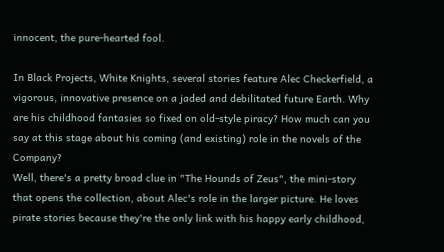innocent, the pure-hearted fool.

In Black Projects, White Knights, several stories feature Alec Checkerfield, a vigorous, innovative presence on a jaded and debilitated future Earth. Why are his childhood fantasies so fixed on old-style piracy? How much can you say at this stage about his coming (and existing) role in the novels of the Company?
Well, there's a pretty broad clue in "The Hounds of Zeus", the mini-story that opens the collection, about Alec's role in the larger picture. He loves pirate stories because they're the only link with his happy early childhood,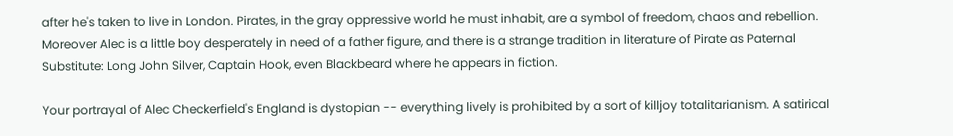after he's taken to live in London. Pirates, in the gray oppressive world he must inhabit, are a symbol of freedom, chaos and rebellion. Moreover Alec is a little boy desperately in need of a father figure, and there is a strange tradition in literature of Pirate as Paternal Substitute: Long John Silver, Captain Hook, even Blackbeard where he appears in fiction.

Your portrayal of Alec Checkerfield's England is dystopian -- everything lively is prohibited by a sort of killjoy totalitarianism. A satirical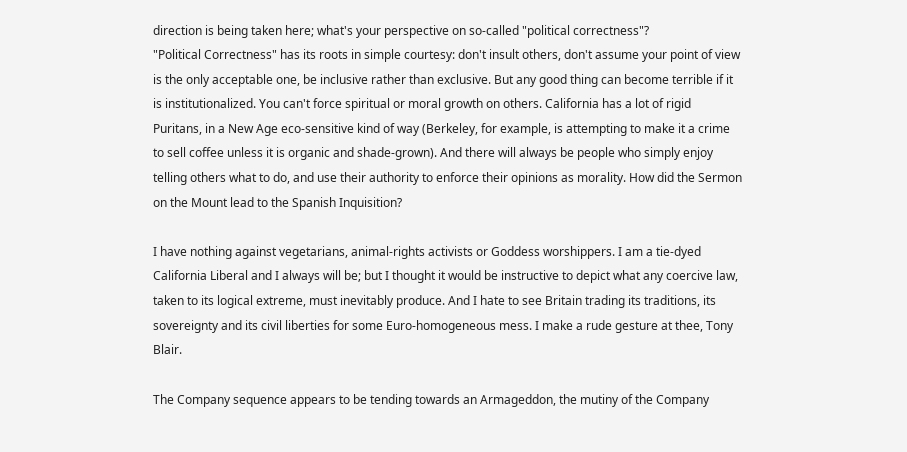direction is being taken here; what's your perspective on so-called "political correctness"?
"Political Correctness" has its roots in simple courtesy: don't insult others, don't assume your point of view is the only acceptable one, be inclusive rather than exclusive. But any good thing can become terrible if it is institutionalized. You can't force spiritual or moral growth on others. California has a lot of rigid Puritans, in a New Age eco-sensitive kind of way (Berkeley, for example, is attempting to make it a crime to sell coffee unless it is organic and shade-grown). And there will always be people who simply enjoy telling others what to do, and use their authority to enforce their opinions as morality. How did the Sermon on the Mount lead to the Spanish Inquisition?

I have nothing against vegetarians, animal-rights activists or Goddess worshippers. I am a tie-dyed California Liberal and I always will be; but I thought it would be instructive to depict what any coercive law, taken to its logical extreme, must inevitably produce. And I hate to see Britain trading its traditions, its sovereignty and its civil liberties for some Euro-homogeneous mess. I make a rude gesture at thee, Tony Blair.

The Company sequence appears to be tending towards an Armageddon, the mutiny of the Company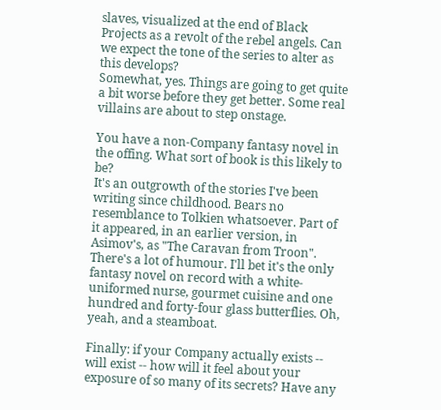slaves, visualized at the end of Black Projects as a revolt of the rebel angels. Can we expect the tone of the series to alter as this develops?
Somewhat, yes. Things are going to get quite a bit worse before they get better. Some real villains are about to step onstage.

You have a non-Company fantasy novel in the offing. What sort of book is this likely to be?
It's an outgrowth of the stories I've been writing since childhood. Bears no resemblance to Tolkien whatsoever. Part of it appeared, in an earlier version, in Asimov's, as "The Caravan from Troon". There's a lot of humour. I'll bet it's the only fantasy novel on record with a white-uniformed nurse, gourmet cuisine and one hundred and forty-four glass butterflies. Oh, yeah, and a steamboat.

Finally: if your Company actually exists -- will exist -- how will it feel about your exposure of so many of its secrets? Have any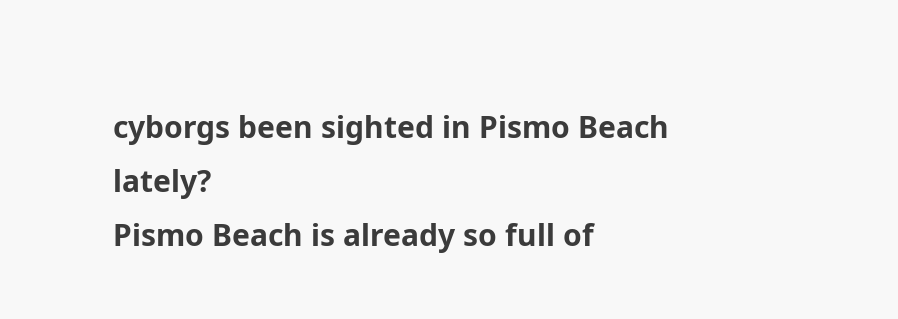cyborgs been sighted in Pismo Beach lately?
Pismo Beach is already so full of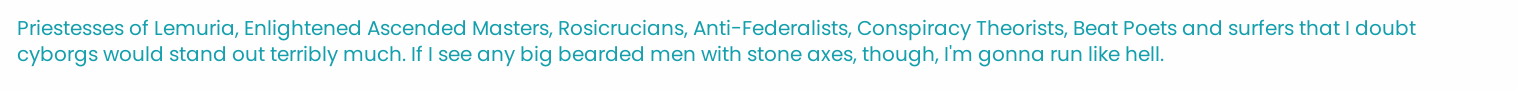Priestesses of Lemuria, Enlightened Ascended Masters, Rosicrucians, Anti-Federalists, Conspiracy Theorists, Beat Poets and surfers that I doubt cyborgs would stand out terribly much. If I see any big bearded men with stone axes, though, I'm gonna run like hell.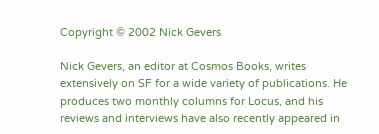Copyright © 2002 Nick Gevers

Nick Gevers, an editor at Cosmos Books, writes extensively on SF for a wide variety of publications. He produces two monthly columns for Locus, and his reviews and interviews have also recently appeared in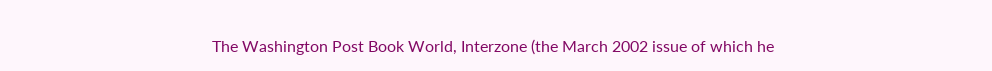The Washington Post Book World, Interzone (the March 2002 issue of which he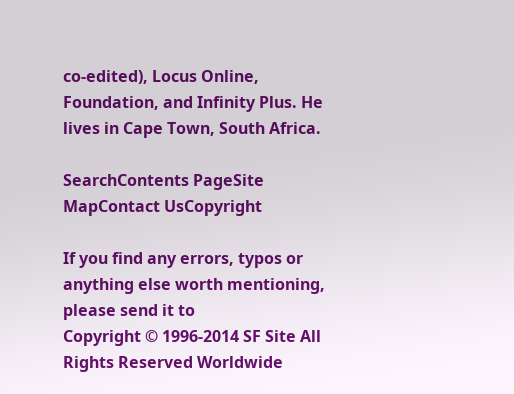co-edited), Locus Online, Foundation, and Infinity Plus. He lives in Cape Town, South Africa.

SearchContents PageSite MapContact UsCopyright

If you find any errors, typos or anything else worth mentioning, please send it to
Copyright © 1996-2014 SF Site All Rights Reserved Worldwide